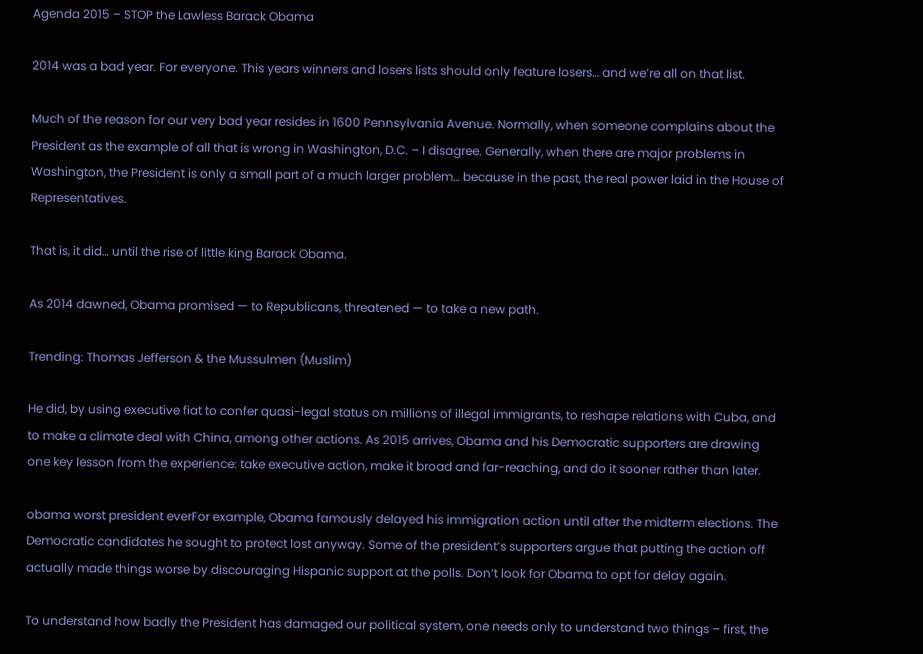Agenda 2015 – STOP the Lawless Barack Obama

2014 was a bad year. For everyone. This years winners and losers lists should only feature losers… and we’re all on that list.

Much of the reason for our very bad year resides in 1600 Pennsylvania Avenue. Normally, when someone complains about the President as the example of all that is wrong in Washington, D.C. – I disagree. Generally, when there are major problems in Washington, the President is only a small part of a much larger problem… because in the past, the real power laid in the House of Representatives.

That is, it did… until the rise of little king Barack Obama.

As 2014 dawned, Obama promised — to Republicans, threatened — to take a new path.

Trending: Thomas Jefferson & the Mussulmen (Muslim)

He did, by using executive fiat to confer quasi-legal status on millions of illegal immigrants, to reshape relations with Cuba, and to make a climate deal with China, among other actions. As 2015 arrives, Obama and his Democratic supporters are drawing one key lesson from the experience: take executive action, make it broad and far-reaching, and do it sooner rather than later.

obama worst president everFor example, Obama famously delayed his immigration action until after the midterm elections. The Democratic candidates he sought to protect lost anyway. Some of the president’s supporters argue that putting the action off actually made things worse by discouraging Hispanic support at the polls. Don’t look for Obama to opt for delay again.

To understand how badly the President has damaged our political system, one needs only to understand two things – first, the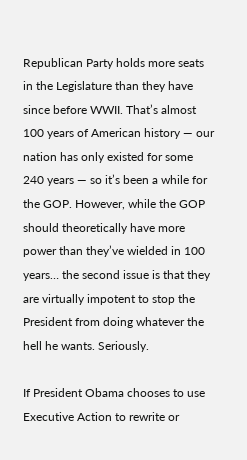Republican Party holds more seats in the Legislature than they have since before WWII. That’s almost 100 years of American history — our nation has only existed for some 240 years — so it’s been a while for the GOP. However, while the GOP should theoretically have more power than they’ve wielded in 100 years… the second issue is that they are virtually impotent to stop the President from doing whatever the hell he wants. Seriously.

If President Obama chooses to use Executive Action to rewrite or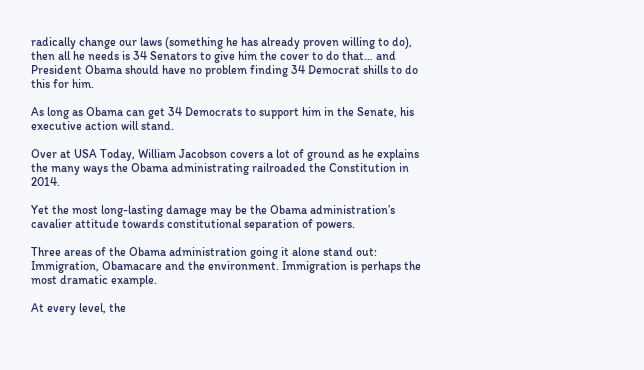radically change our laws (something he has already proven willing to do), then all he needs is 34 Senators to give him the cover to do that… and President Obama should have no problem finding 34 Democrat shills to do this for him.

As long as Obama can get 34 Democrats to support him in the Senate, his executive action will stand.

Over at USA Today, William Jacobson covers a lot of ground as he explains the many ways the Obama administrating railroaded the Constitution in 2014.

Yet the most long-lasting damage may be the Obama administration’s cavalier attitude towards constitutional separation of powers.

Three areas of the Obama administration going it alone stand out: Immigration, Obamacare and the environment. Immigration is perhaps the most dramatic example.

At every level, the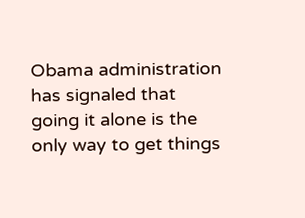Obama administration has signaled that going it alone is the only way to get things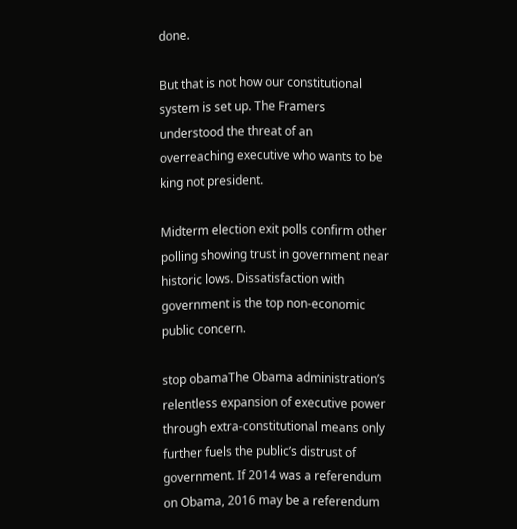done.

But that is not how our constitutional system is set up. The Framers understood the threat of an overreaching executive who wants to be king not president.

Midterm election exit polls confirm other polling showing trust in government near historic lows. Dissatisfaction with government is the top non-economic public concern.

stop obamaThe Obama administration’s relentless expansion of executive power through extra-constitutional means only further fuels the public’s distrust of government. If 2014 was a referendum on Obama, 2016 may be a referendum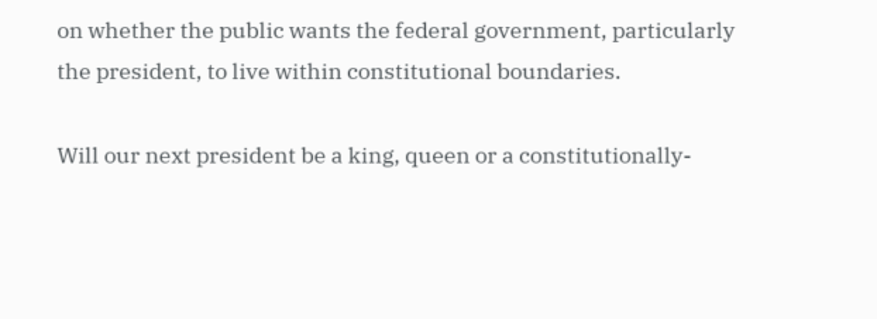on whether the public wants the federal government, particularly the president, to live within constitutional boundaries.

Will our next president be a king, queen or a constitutionally-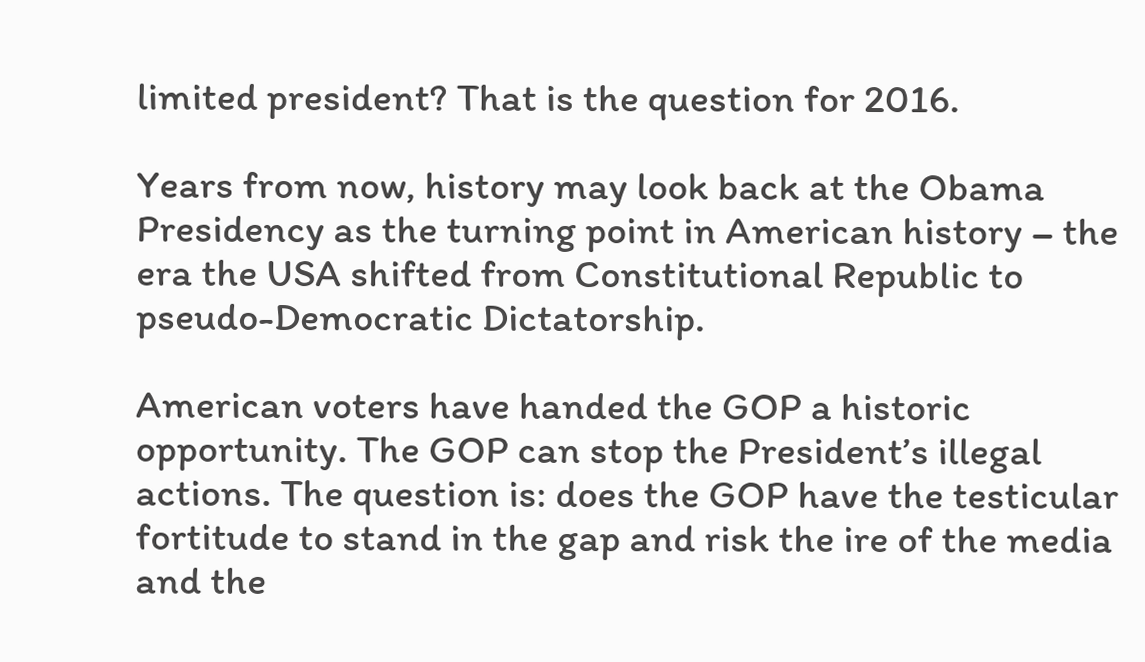limited president? That is the question for 2016.

Years from now, history may look back at the Obama Presidency as the turning point in American history – the era the USA shifted from Constitutional Republic to pseudo-Democratic Dictatorship.

American voters have handed the GOP a historic opportunity. The GOP can stop the President’s illegal actions. The question is: does the GOP have the testicular fortitude to stand in the gap and risk the ire of the media and the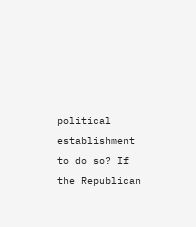political establishment to do so? If the Republican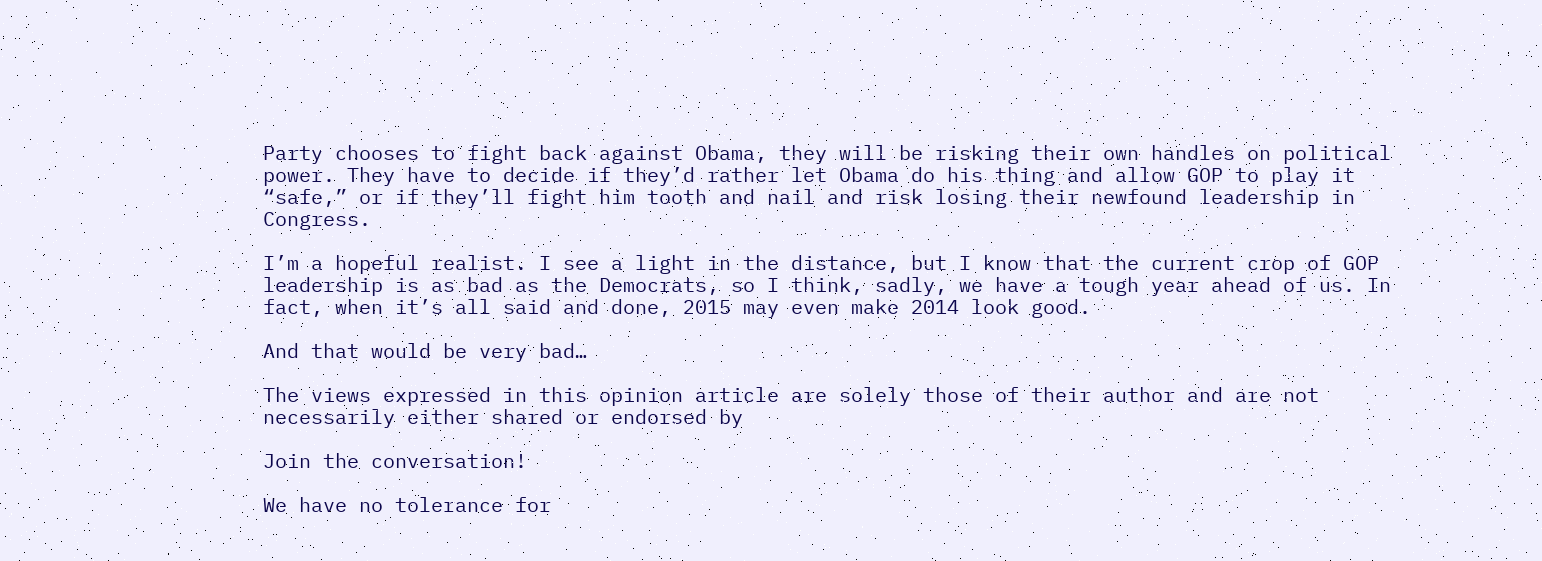Party chooses to fight back against Obama, they will be risking their own handles on political power. They have to decide if they’d rather let Obama do his thing and allow GOP to play it “safe,” or if they’ll fight him tooth and nail and risk losing their newfound leadership in Congress.

I’m a hopeful realist. I see a light in the distance, but I know that the current crop of GOP leadership is as bad as the Democrats, so I think, sadly, we have a tough year ahead of us. In fact, when it’s all said and done, 2015 may even make 2014 look good.

And that would be very bad…

The views expressed in this opinion article are solely those of their author and are not necessarily either shared or endorsed by

Join the conversation!

We have no tolerance for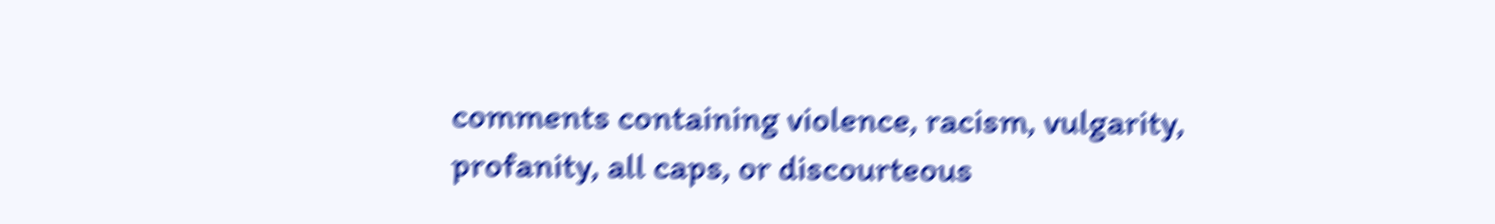comments containing violence, racism, vulgarity, profanity, all caps, or discourteous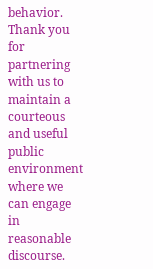behavior. Thank you for partnering with us to maintain a courteous and useful public environment where we can engage in reasonable discourse.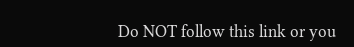Do NOT follow this link or you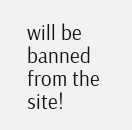will be banned from the site!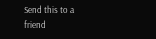Send this to a friend